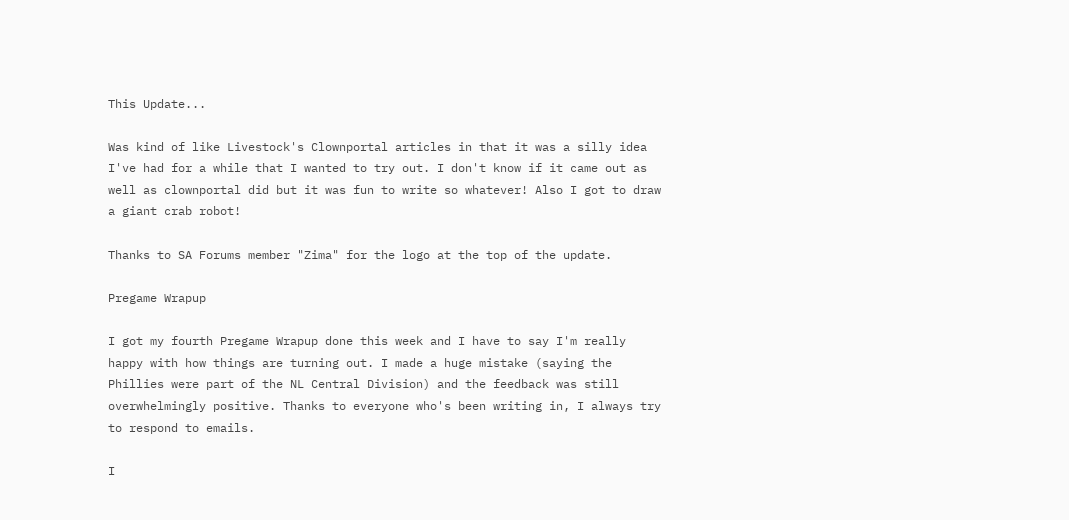This Update...

Was kind of like Livestock's Clownportal articles in that it was a silly idea I've had for a while that I wanted to try out. I don't know if it came out as well as clownportal did but it was fun to write so whatever! Also I got to draw a giant crab robot!

Thanks to SA Forums member "Zima" for the logo at the top of the update.

Pregame Wrapup

I got my fourth Pregame Wrapup done this week and I have to say I'm really happy with how things are turning out. I made a huge mistake (saying the Phillies were part of the NL Central Division) and the feedback was still overwhelmingly positive. Thanks to everyone who's been writing in, I always try to respond to emails.

I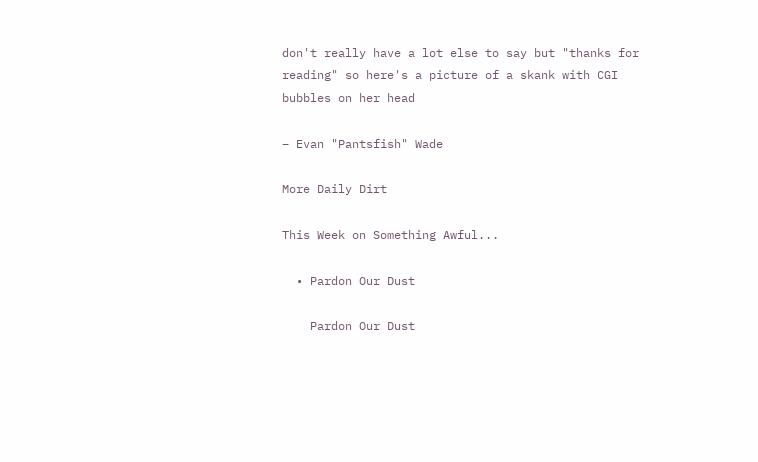don't really have a lot else to say but "thanks for reading" so here's a picture of a skank with CGI bubbles on her head

– Evan "Pantsfish" Wade

More Daily Dirt

This Week on Something Awful...

  • Pardon Our Dust

    Pardon Our Dust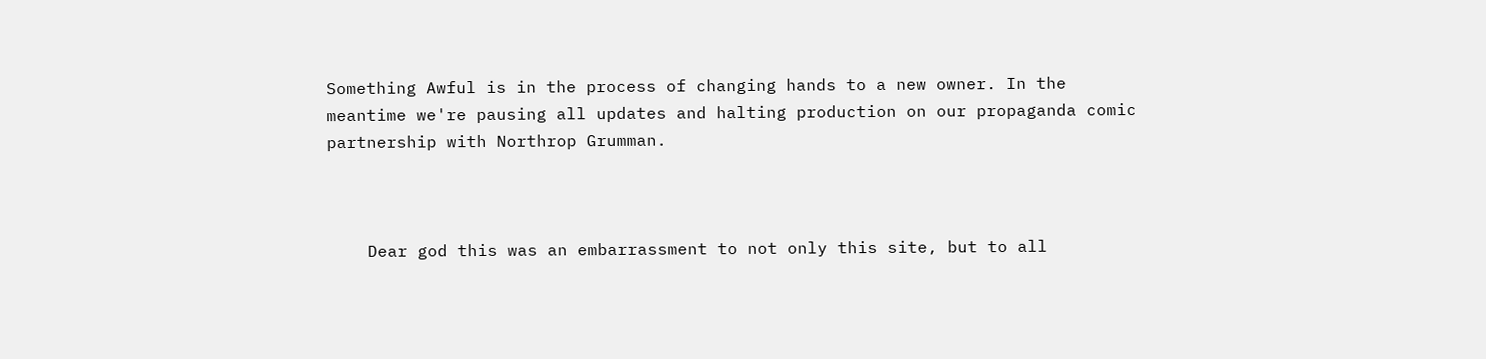Something Awful is in the process of changing hands to a new owner. In the meantime we're pausing all updates and halting production on our propaganda comic partnership with Northrop Grumman.



    Dear god this was an embarrassment to not only this site, but to all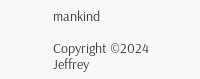mankind

Copyright ©2024 Jeffrey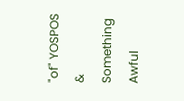"of" YOSPOS & Something Awful